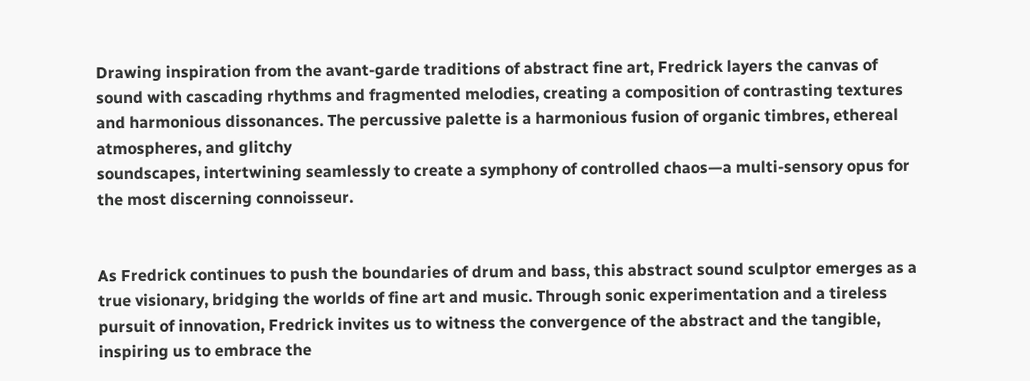Drawing inspiration from the avant-garde traditions of abstract fine art, Fredrick layers the canvas of sound with cascading rhythms and fragmented melodies, creating a composition of contrasting textures and harmonious dissonances. The percussive palette is a harmonious fusion of organic timbres, ethereal atmospheres, and glitchy
soundscapes, intertwining seamlessly to create a symphony of controlled chaos—a multi-sensory opus for the most discerning connoisseur.


As Fredrick continues to push the boundaries of drum and bass, this abstract sound sculptor emerges as a true visionary, bridging the worlds of fine art and music. Through sonic experimentation and a tireless pursuit of innovation, Fredrick invites us to witness the convergence of the abstract and the tangible, inspiring us to embrace the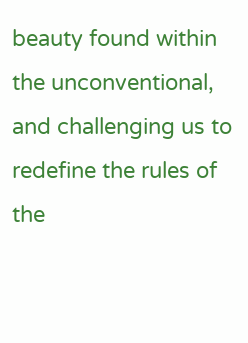beauty found within the unconventional, and challenging us to redefine the rules of the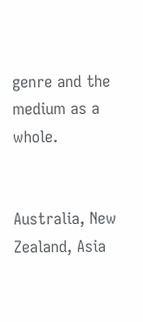genre and the medium as a whole.


Australia, New Zealand, Asia